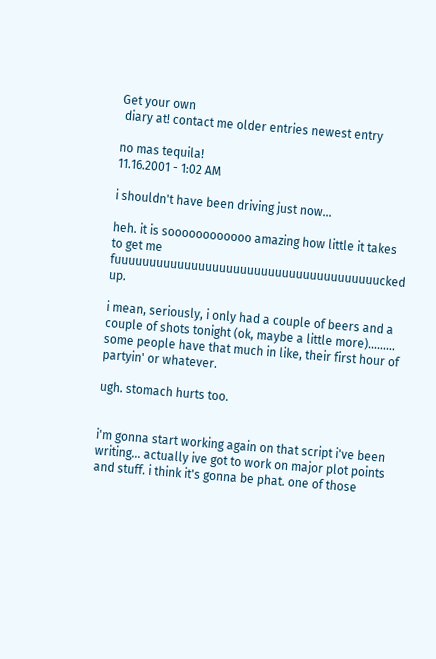Get your own
 diary at! contact me older entries newest entry

no mas tequila!
11.16.2001 - 1:02 AM

i shouldn't have been driving just now...

heh. it is soooooooooooo amazing how little it takes to get me fuuuuuuuuuuuuuuuuuuuuuuuuuuuuuuuuuuuuuucked up.

i mean, seriously, i only had a couple of beers and a couple of shots tonight (ok, maybe a little more)......... some people have that much in like, their first hour of partyin' or whatever.

ugh. stomach hurts too.


i'm gonna start working again on that script i've been writing... actually ive got to work on major plot points and stuff. i think it's gonna be phat. one of those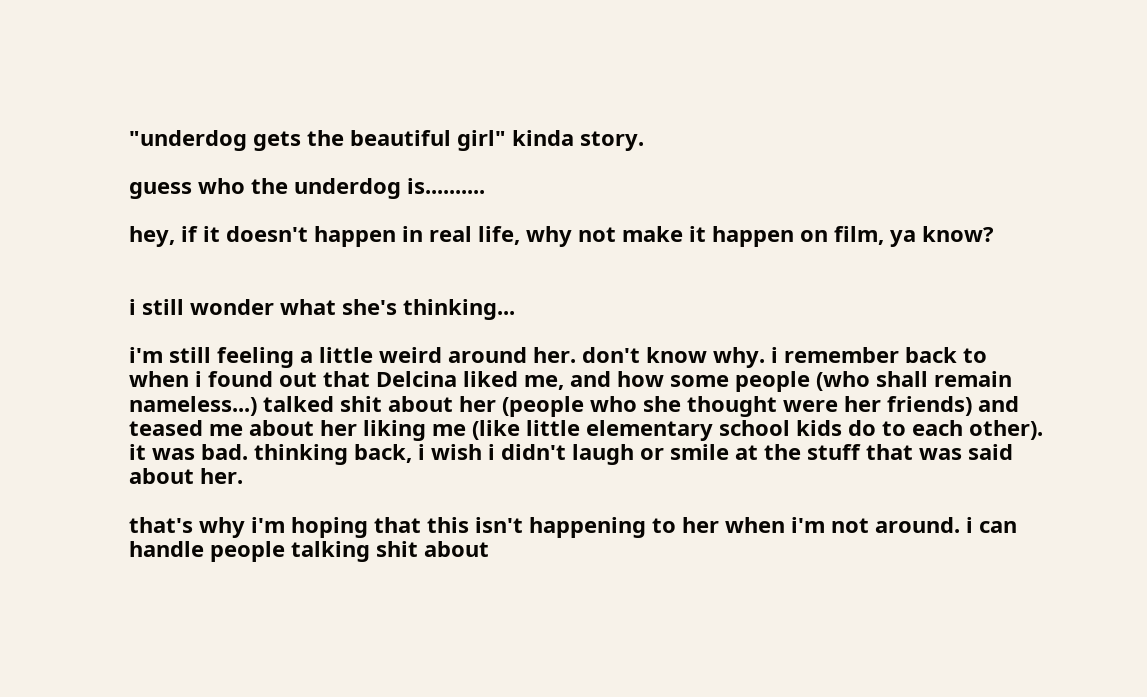"underdog gets the beautiful girl" kinda story.

guess who the underdog is..........

hey, if it doesn't happen in real life, why not make it happen on film, ya know?


i still wonder what she's thinking...

i'm still feeling a little weird around her. don't know why. i remember back to when i found out that Delcina liked me, and how some people (who shall remain nameless...) talked shit about her (people who she thought were her friends) and teased me about her liking me (like little elementary school kids do to each other). it was bad. thinking back, i wish i didn't laugh or smile at the stuff that was said about her.

that's why i'm hoping that this isn't happening to her when i'm not around. i can handle people talking shit about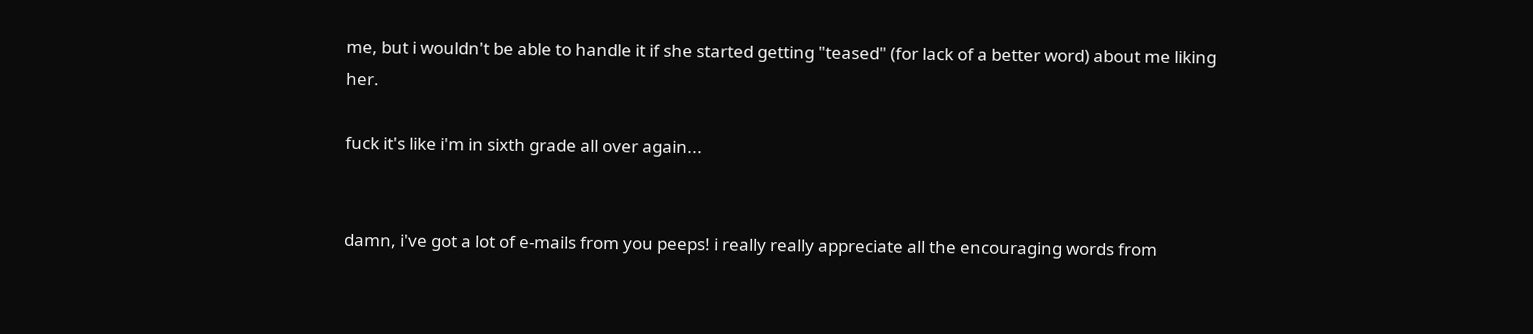me, but i wouldn't be able to handle it if she started getting "teased" (for lack of a better word) about me liking her.

fuck it's like i'm in sixth grade all over again...


damn, i've got a lot of e-mails from you peeps! i really really appreciate all the encouraging words from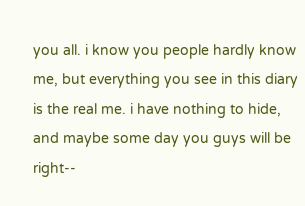you all. i know you people hardly know me, but everything you see in this diary is the real me. i have nothing to hide, and maybe some day you guys will be right--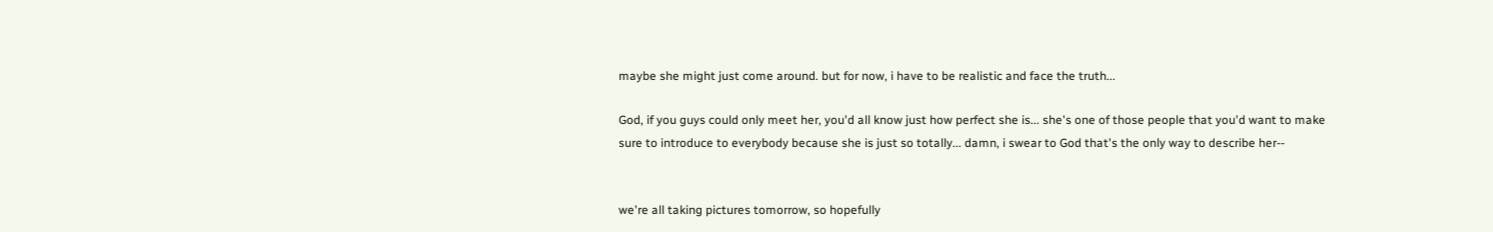maybe she might just come around. but for now, i have to be realistic and face the truth...

God, if you guys could only meet her, you'd all know just how perfect she is... she's one of those people that you'd want to make sure to introduce to everybody because she is just so totally... damn, i swear to God that's the only way to describe her--


we're all taking pictures tomorrow, so hopefully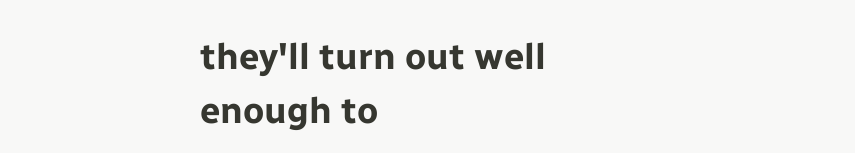they'll turn out well enough to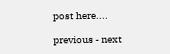post here....

previous - next